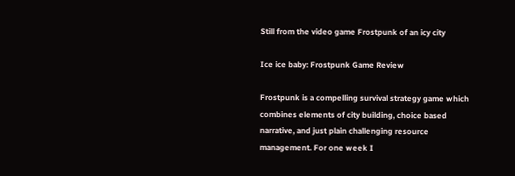Still from the video game Frostpunk of an icy city

Ice ice baby: Frostpunk Game Review

Frostpunk is a compelling survival strategy game which combines elements of city building, choice based narrative, and just plain challenging resource management. For one week I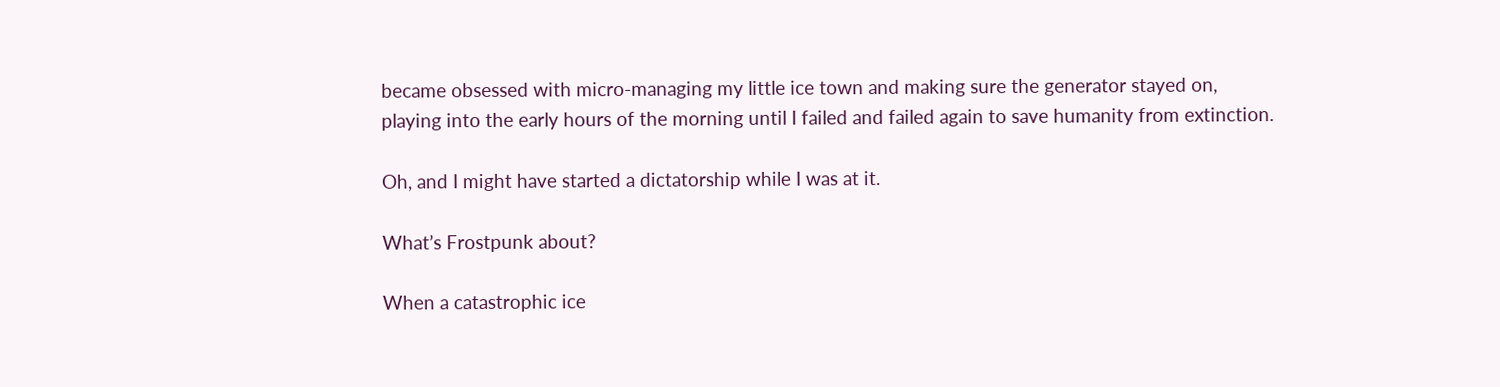became obsessed with micro-managing my little ice town and making sure the generator stayed on, playing into the early hours of the morning until I failed and failed again to save humanity from extinction.

Oh, and I might have started a dictatorship while I was at it.

What’s Frostpunk about?

When a catastrophic ice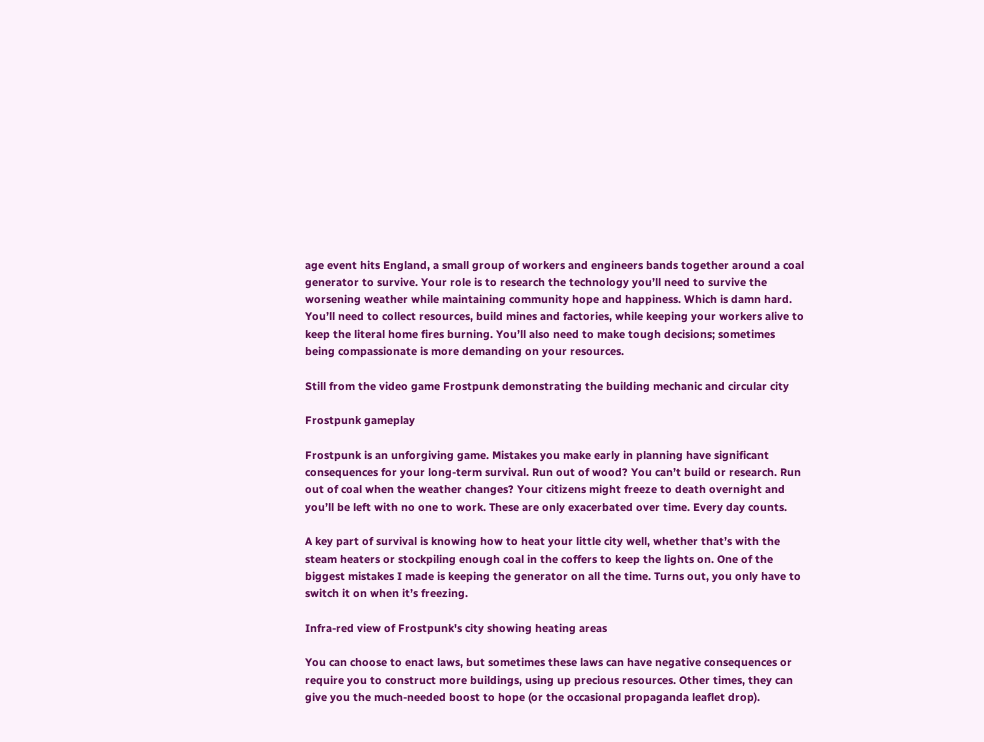age event hits England, a small group of workers and engineers bands together around a coal generator to survive. Your role is to research the technology you’ll need to survive the worsening weather while maintaining community hope and happiness. Which is damn hard. You’ll need to collect resources, build mines and factories, while keeping your workers alive to keep the literal home fires burning. You’ll also need to make tough decisions; sometimes being compassionate is more demanding on your resources.

Still from the video game Frostpunk demonstrating the building mechanic and circular city

Frostpunk gameplay

Frostpunk is an unforgiving game. Mistakes you make early in planning have significant consequences for your long-term survival. Run out of wood? You can’t build or research. Run out of coal when the weather changes? Your citizens might freeze to death overnight and you’ll be left with no one to work. These are only exacerbated over time. Every day counts.

A key part of survival is knowing how to heat your little city well, whether that’s with the steam heaters or stockpiling enough coal in the coffers to keep the lights on. One of the biggest mistakes I made is keeping the generator on all the time. Turns out, you only have to switch it on when it’s freezing.

Infra-red view of Frostpunk's city showing heating areas

You can choose to enact laws, but sometimes these laws can have negative consequences or require you to construct more buildings, using up precious resources. Other times, they can give you the much-needed boost to hope (or the occasional propaganda leaflet drop).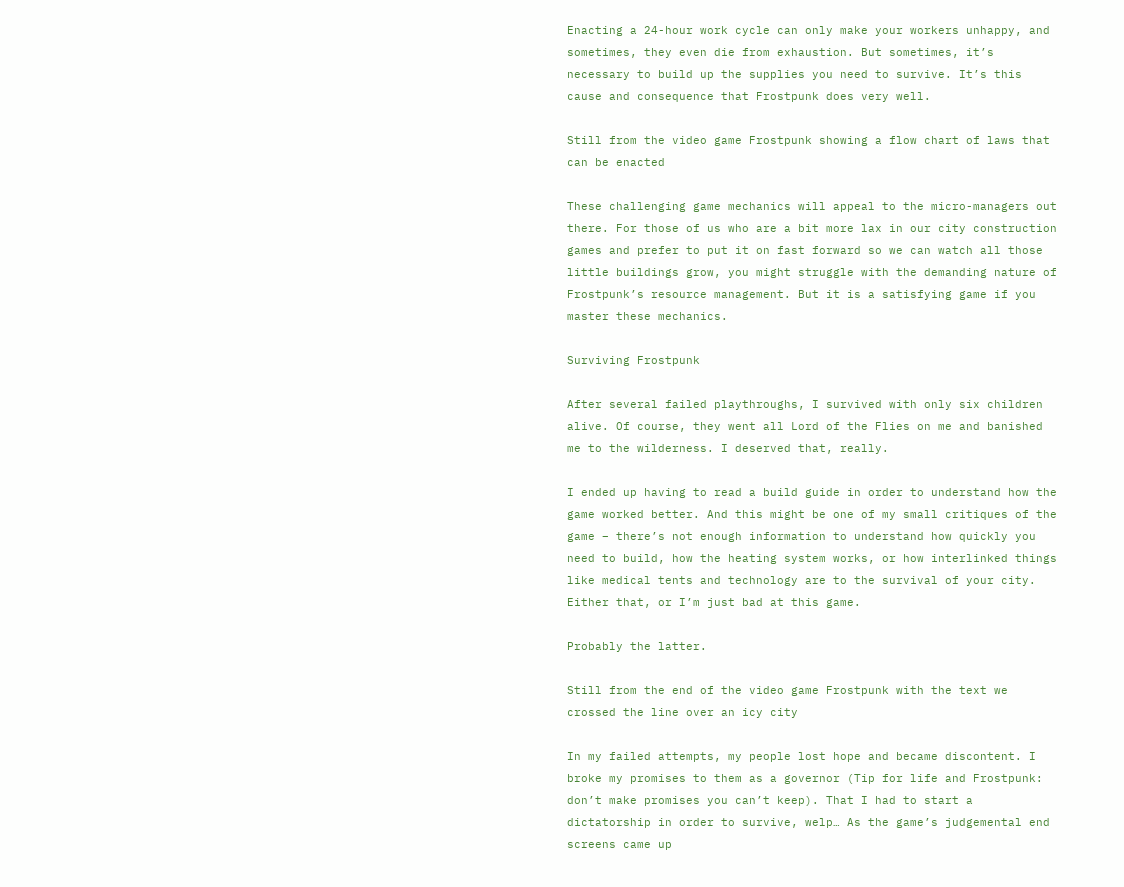Enacting a 24-hour work cycle can only make your workers unhappy, and sometimes, they even die from exhaustion. But sometimes, it’s necessary to build up the supplies you need to survive. It’s this cause and consequence that Frostpunk does very well.

Still from the video game Frostpunk showing a flow chart of laws that can be enacted

These challenging game mechanics will appeal to the micro-managers out there. For those of us who are a bit more lax in our city construction games and prefer to put it on fast forward so we can watch all those little buildings grow, you might struggle with the demanding nature of Frostpunk’s resource management. But it is a satisfying game if you master these mechanics.

Surviving Frostpunk

After several failed playthroughs, I survived with only six children alive. Of course, they went all Lord of the Flies on me and banished me to the wilderness. I deserved that, really.

I ended up having to read a build guide in order to understand how the game worked better. And this might be one of my small critiques of the game – there’s not enough information to understand how quickly you need to build, how the heating system works, or how interlinked things like medical tents and technology are to the survival of your city. Either that, or I’m just bad at this game.

Probably the latter.

Still from the end of the video game Frostpunk with the text we crossed the line over an icy city

In my failed attempts, my people lost hope and became discontent. I broke my promises to them as a governor (Tip for life and Frostpunk: don’t make promises you can’t keep). That I had to start a dictatorship in order to survive, welp… As the game’s judgemental end screens came up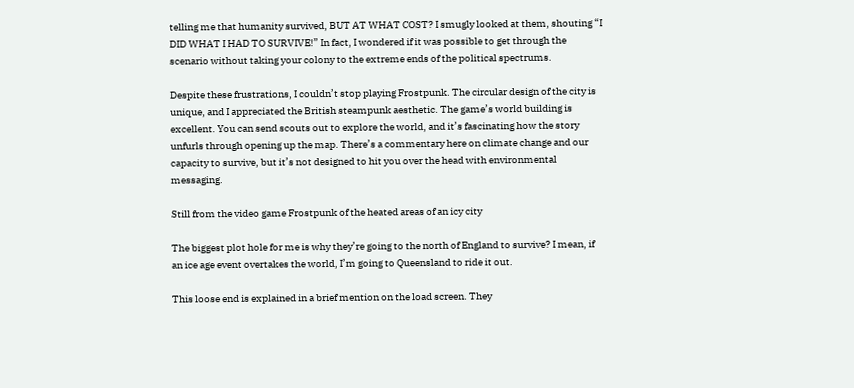telling me that humanity survived, BUT AT WHAT COST? I smugly looked at them, shouting “I DID WHAT I HAD TO SURVIVE!” In fact, I wondered if it was possible to get through the scenario without taking your colony to the extreme ends of the political spectrums.

Despite these frustrations, I couldn’t stop playing Frostpunk. The circular design of the city is unique, and I appreciated the British steampunk aesthetic. The game’s world building is excellent. You can send scouts out to explore the world, and it’s fascinating how the story unfurls through opening up the map. There’s a commentary here on climate change and our capacity to survive, but it’s not designed to hit you over the head with environmental messaging.

Still from the video game Frostpunk of the heated areas of an icy city

The biggest plot hole for me is why they’re going to the north of England to survive? I mean, if an ice age event overtakes the world, I’m going to Queensland to ride it out.

This loose end is explained in a brief mention on the load screen. They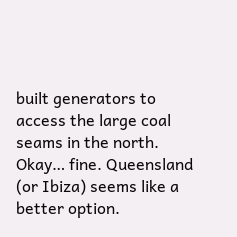built generators to access the large coal seams in the north. Okay… fine. Queensland (or Ibiza) seems like a better option.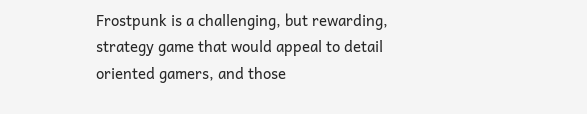Frostpunk is a challenging, but rewarding, strategy game that would appeal to detail oriented gamers, and those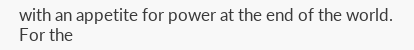with an appetite for power at the end of the world. For the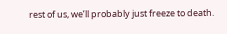rest of us, we’ll probably just freeze to death.